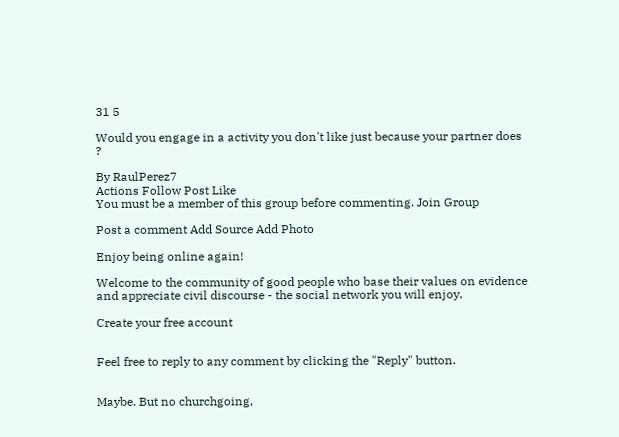31 5

Would you engage in a activity you don't like just because your partner does ?

By RaulPerez7
Actions Follow Post Like
You must be a member of this group before commenting. Join Group

Post a comment Add Source Add Photo

Enjoy being online again!

Welcome to the community of good people who base their values on evidence and appreciate civil discourse - the social network you will enjoy.

Create your free account


Feel free to reply to any comment by clicking the "Reply" button.


Maybe. But no churchgoing,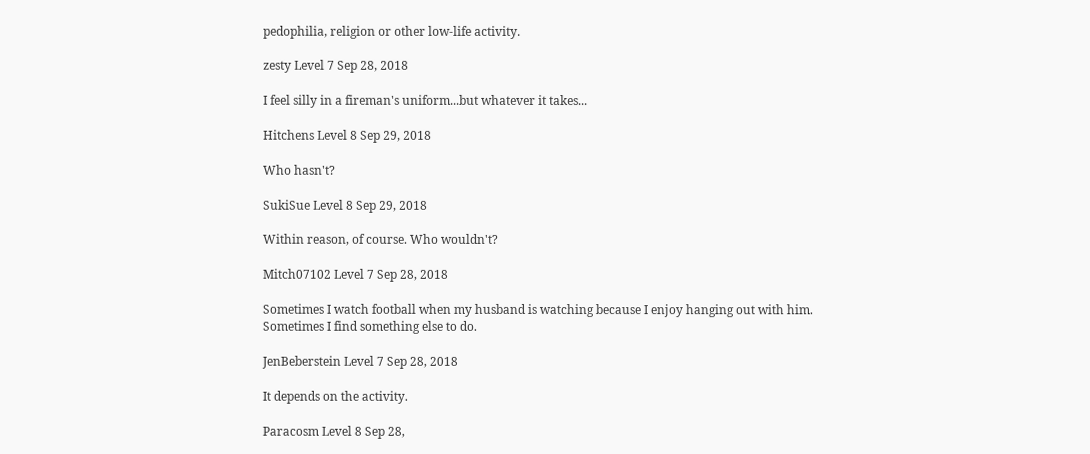pedophilia, religion or other low-life activity.

zesty Level 7 Sep 28, 2018

I feel silly in a fireman's uniform...but whatever it takes...

Hitchens Level 8 Sep 29, 2018

Who hasn't?

SukiSue Level 8 Sep 29, 2018

Within reason, of course. Who wouldn't?

Mitch07102 Level 7 Sep 28, 2018

Sometimes I watch football when my husband is watching because I enjoy hanging out with him. Sometimes I find something else to do.

JenBeberstein Level 7 Sep 28, 2018

It depends on the activity.

Paracosm Level 8 Sep 28,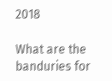2018

What are the banduries for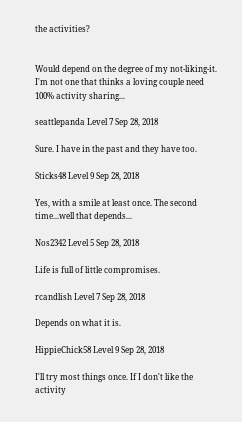the activities?


Would depend on the degree of my not-liking-it. I'm not one that thinks a loving couple need 100% activity sharing...

seattlepanda Level 7 Sep 28, 2018

Sure. I have in the past and they have too.

Sticks48 Level 9 Sep 28, 2018

Yes, with a smile at least once. The second time...well that depends...

Nos2342 Level 5 Sep 28, 2018

Life is full of little compromises.

rcandlish Level 7 Sep 28, 2018

Depends on what it is.

HippieChick58 Level 9 Sep 28, 2018

I'll try most things once. If I don't like the activity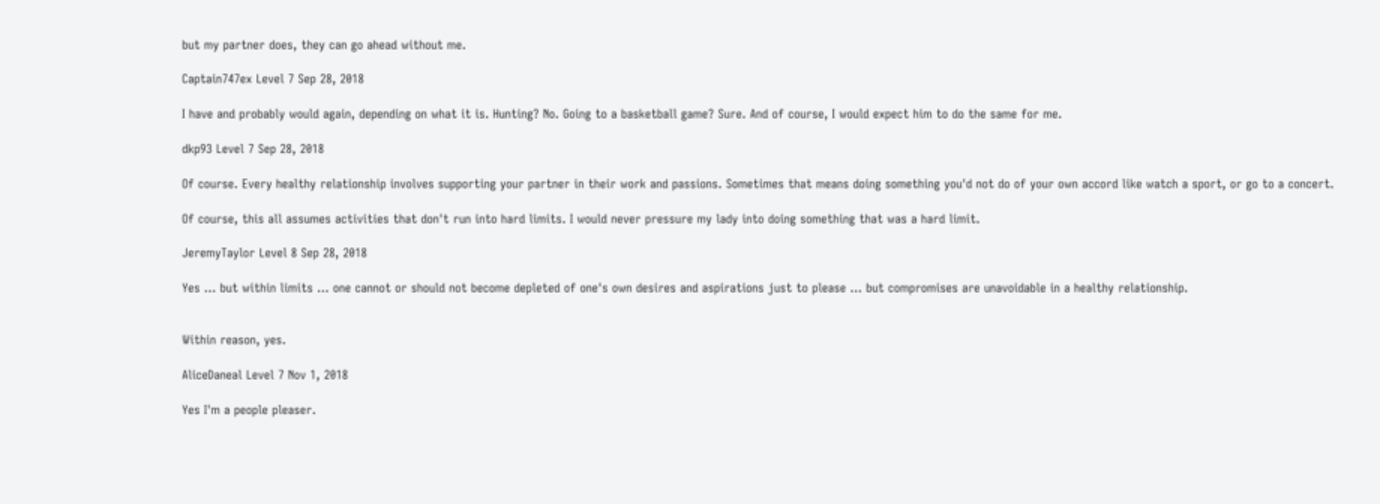but my partner does, they can go ahead without me.

Captain747ex Level 7 Sep 28, 2018

I have and probably would again, depending on what it is. Hunting? No. Going to a basketball game? Sure. And of course, I would expect him to do the same for me.

dkp93 Level 7 Sep 28, 2018

Of course. Every healthy relationship involves supporting your partner in their work and passions. Sometimes that means doing something you'd not do of your own accord like watch a sport, or go to a concert.

Of course, this all assumes activities that don't run into hard limits. I would never pressure my lady into doing something that was a hard limit.

JeremyTaylor Level 8 Sep 28, 2018

Yes ... but within limits ... one cannot or should not become depleted of one's own desires and aspirations just to please ... but compromises are unavoidable in a healthy relationship.


Within reason, yes.

AliceDaneal Level 7 Nov 1, 2018

Yes I'm a people pleaser.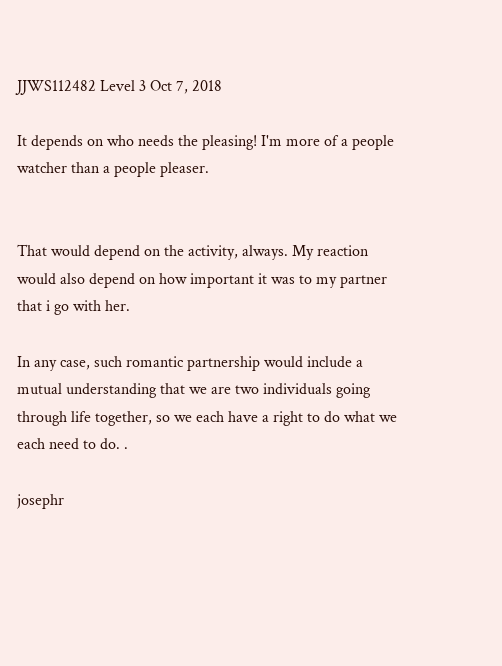JJWS112482 Level 3 Oct 7, 2018

It depends on who needs the pleasing! I'm more of a people watcher than a people pleaser.


That would depend on the activity, always. My reaction would also depend on how important it was to my partner that i go with her.

In any case, such romantic partnership would include a mutual understanding that we are two individuals going through life together, so we each have a right to do what we each need to do. .

josephr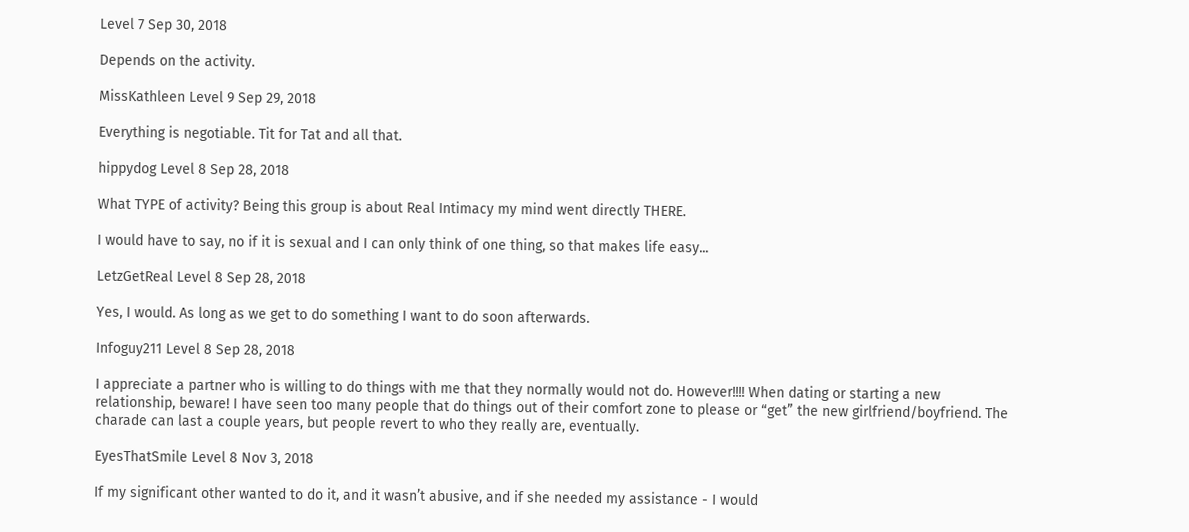Level 7 Sep 30, 2018

Depends on the activity.

MissKathleen Level 9 Sep 29, 2018

Everything is negotiable. Tit for Tat and all that.

hippydog Level 8 Sep 28, 2018

What TYPE of activity? Being this group is about Real Intimacy my mind went directly THERE.

I would have to say, no if it is sexual and I can only think of one thing, so that makes life easy...

LetzGetReal Level 8 Sep 28, 2018

Yes, I would. As long as we get to do something I want to do soon afterwards.

Infoguy211 Level 8 Sep 28, 2018

I appreciate a partner who is willing to do things with me that they normally would not do. However!!!! When dating or starting a new relationship, beware! I have seen too many people that do things out of their comfort zone to please or “get” the new girlfriend/boyfriend. The charade can last a couple years, but people revert to who they really are, eventually.

EyesThatSmile Level 8 Nov 3, 2018

If my significant other wanted to do it, and it wasn’t abusive, and if she needed my assistance - I would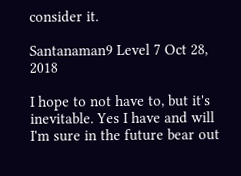consider it.

Santanaman9 Level 7 Oct 28, 2018

I hope to not have to, but it's inevitable. Yes I have and will I'm sure in the future bear out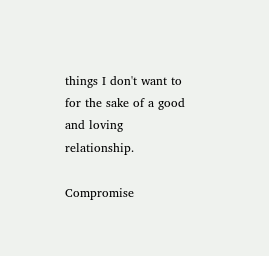things I don't want to for the sake of a good and loving relationship.

Compromise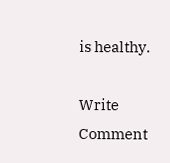is healthy.

Write Comment